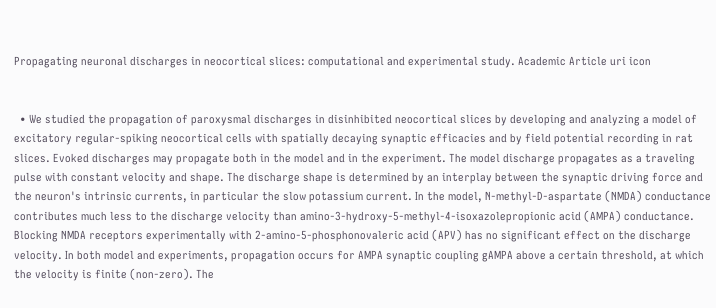Propagating neuronal discharges in neocortical slices: computational and experimental study. Academic Article uri icon


  • We studied the propagation of paroxysmal discharges in disinhibited neocortical slices by developing and analyzing a model of excitatory regular-spiking neocortical cells with spatially decaying synaptic efficacies and by field potential recording in rat slices. Evoked discharges may propagate both in the model and in the experiment. The model discharge propagates as a traveling pulse with constant velocity and shape. The discharge shape is determined by an interplay between the synaptic driving force and the neuron's intrinsic currents, in particular the slow potassium current. In the model, N-methyl-D-aspartate (NMDA) conductance contributes much less to the discharge velocity than amino-3-hydroxy-5-methyl-4-isoxazolepropionic acid (AMPA) conductance. Blocking NMDA receptors experimentally with 2-amino-5-phosphonovaleric acid (APV) has no significant effect on the discharge velocity. In both model and experiments, propagation occurs for AMPA synaptic coupling gAMPA above a certain threshold, at which the velocity is finite (non-zero). The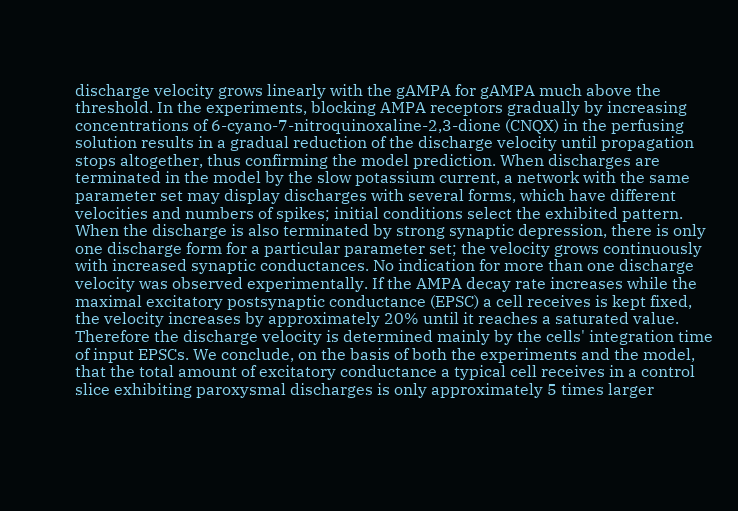discharge velocity grows linearly with the gAMPA for gAMPA much above the threshold. In the experiments, blocking AMPA receptors gradually by increasing concentrations of 6-cyano-7-nitroquinoxaline-2,3-dione (CNQX) in the perfusing solution results in a gradual reduction of the discharge velocity until propagation stops altogether, thus confirming the model prediction. When discharges are terminated in the model by the slow potassium current, a network with the same parameter set may display discharges with several forms, which have different velocities and numbers of spikes; initial conditions select the exhibited pattern. When the discharge is also terminated by strong synaptic depression, there is only one discharge form for a particular parameter set; the velocity grows continuously with increased synaptic conductances. No indication for more than one discharge velocity was observed experimentally. If the AMPA decay rate increases while the maximal excitatory postsynaptic conductance (EPSC) a cell receives is kept fixed, the velocity increases by approximately 20% until it reaches a saturated value. Therefore the discharge velocity is determined mainly by the cells' integration time of input EPSCs. We conclude, on the basis of both the experiments and the model, that the total amount of excitatory conductance a typical cell receives in a control slice exhibiting paroxysmal discharges is only approximately 5 times larger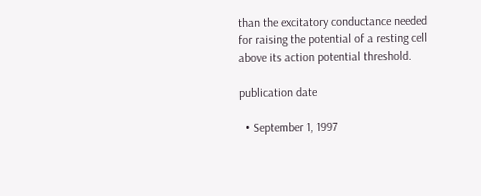than the excitatory conductance needed for raising the potential of a resting cell above its action potential threshold.

publication date

  • September 1, 1997